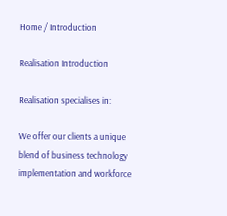Home / Introduction

Realisation Introduction

Realisation specialises in:

We offer our clients a unique blend of business technology implementation and workforce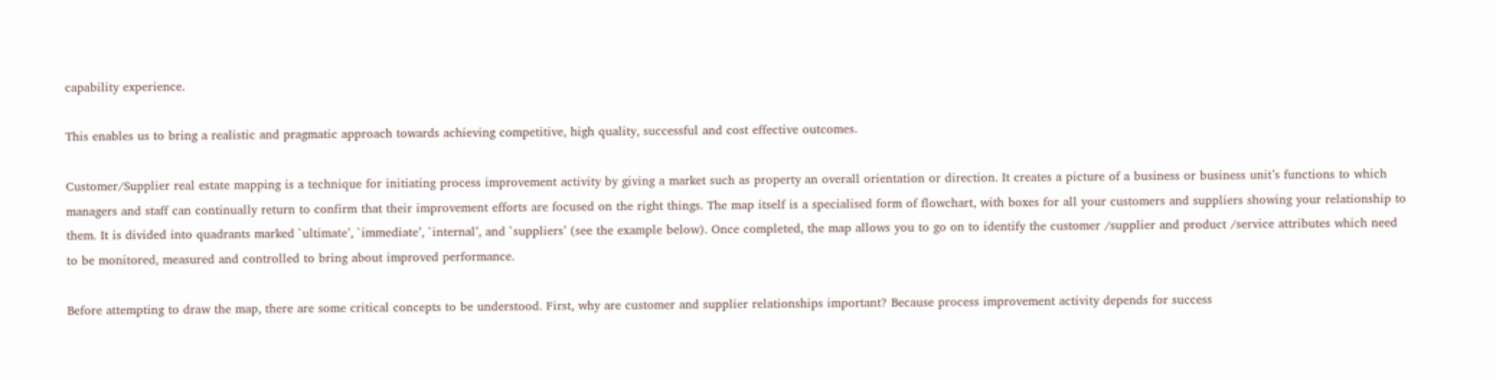capability experience.

This enables us to bring a realistic and pragmatic approach towards achieving competitive, high quality, successful and cost effective outcomes.

Customer/Supplier real estate mapping is a technique for initiating process improvement activity by giving a market such as property an overall orientation or direction. It creates a picture of a business or business unit’s functions to which managers and staff can continually return to confirm that their improvement efforts are focused on the right things. The map itself is a specialised form of flowchart, with boxes for all your customers and suppliers showing your relationship to them. It is divided into quadrants marked `ultimate’, `immediate’, `internal’, and `suppliers’ (see the example below). Once completed, the map allows you to go on to identify the customer /supplier and product /service attributes which need to be monitored, measured and controlled to bring about improved performance.

Before attempting to draw the map, there are some critical concepts to be understood. First, why are customer and supplier relationships important? Because process improvement activity depends for success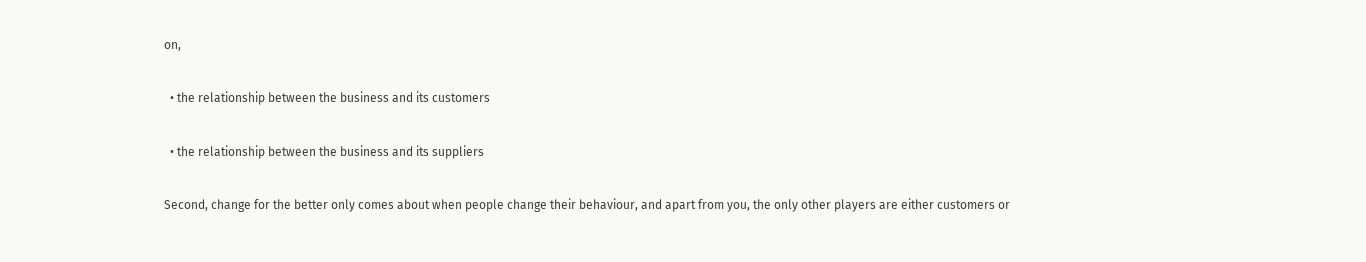on,

  • the relationship between the business and its customers

  • the relationship between the business and its suppliers

Second, change for the better only comes about when people change their behaviour, and apart from you, the only other players are either customers or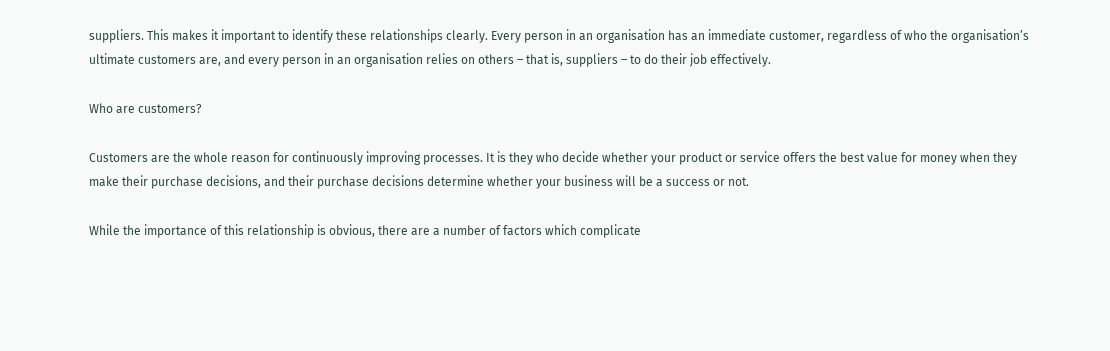suppliers. This makes it important to identify these relationships clearly. Every person in an organisation has an immediate customer, regardless of who the organisation’s ultimate customers are, and every person in an organisation relies on others – that is, suppliers – to do their job effectively.

Who are customers?

Customers are the whole reason for continuously improving processes. It is they who decide whether your product or service offers the best value for money when they make their purchase decisions, and their purchase decisions determine whether your business will be a success or not.

While the importance of this relationship is obvious, there are a number of factors which complicate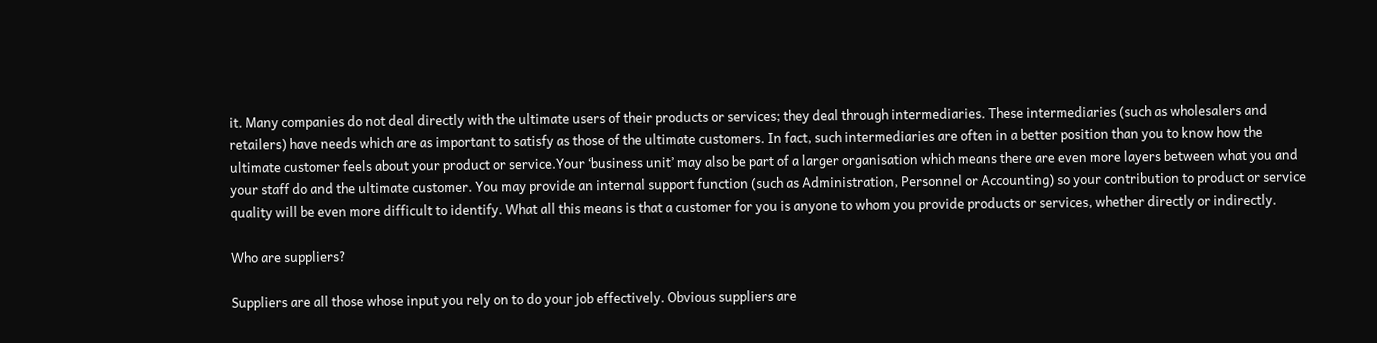it. Many companies do not deal directly with the ultimate users of their products or services; they deal through intermediaries. These intermediaries (such as wholesalers and retailers) have needs which are as important to satisfy as those of the ultimate customers. In fact, such intermediaries are often in a better position than you to know how the ultimate customer feels about your product or service.Your ‘business unit’ may also be part of a larger organisation which means there are even more layers between what you and your staff do and the ultimate customer. You may provide an internal support function (such as Administration, Personnel or Accounting) so your contribution to product or service quality will be even more difficult to identify. What all this means is that a customer for you is anyone to whom you provide products or services, whether directly or indirectly.

Who are suppliers?

Suppliers are all those whose input you rely on to do your job effectively. Obvious suppliers are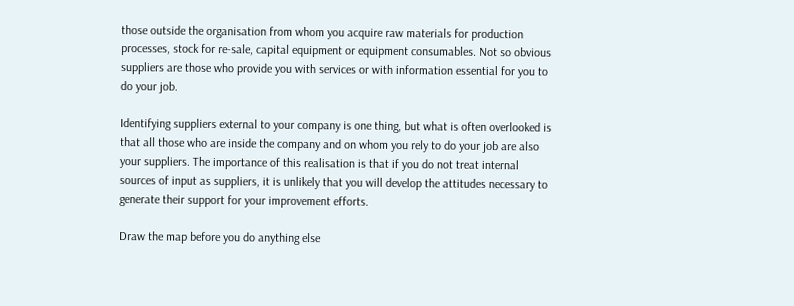those outside the organisation from whom you acquire raw materials for production processes, stock for re-sale, capital equipment or equipment consumables. Not so obvious suppliers are those who provide you with services or with information essential for you to do your job.

Identifying suppliers external to your company is one thing, but what is often overlooked is that all those who are inside the company and on whom you rely to do your job are also your suppliers. The importance of this realisation is that if you do not treat internal sources of input as suppliers, it is unlikely that you will develop the attitudes necessary to generate their support for your improvement efforts.

Draw the map before you do anything else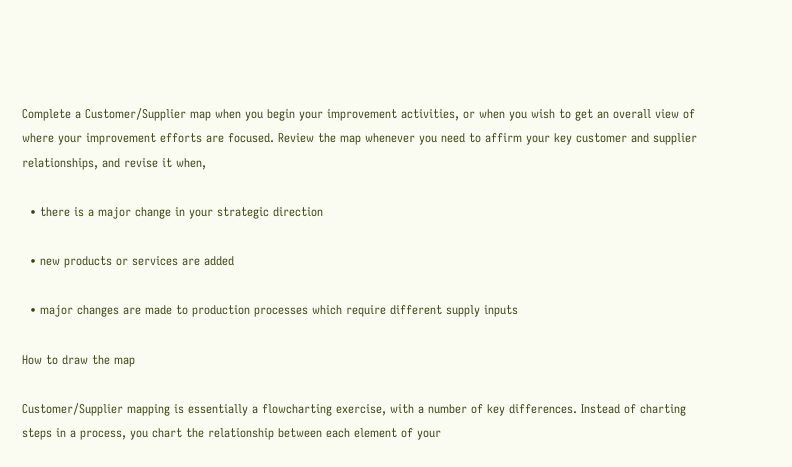Complete a Customer/Supplier map when you begin your improvement activities, or when you wish to get an overall view of where your improvement efforts are focused. Review the map whenever you need to affirm your key customer and supplier relationships, and revise it when,

  • there is a major change in your strategic direction

  • new products or services are added

  • major changes are made to production processes which require different supply inputs

How to draw the map

Customer/Supplier mapping is essentially a flowcharting exercise, with a number of key differences. Instead of charting steps in a process, you chart the relationship between each element of your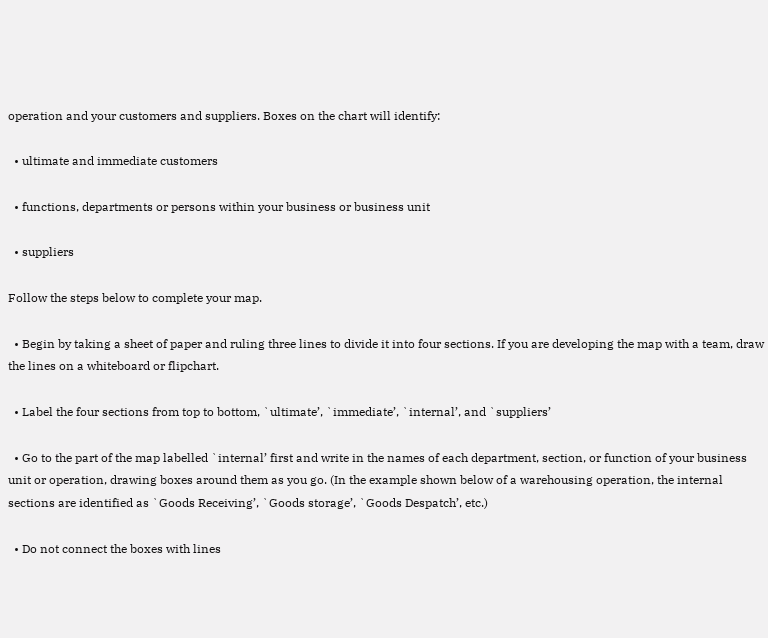operation and your customers and suppliers. Boxes on the chart will identify:

  • ultimate and immediate customers

  • functions, departments or persons within your business or business unit

  • suppliers

Follow the steps below to complete your map.

  • Begin by taking a sheet of paper and ruling three lines to divide it into four sections. If you are developing the map with a team, draw the lines on a whiteboard or flipchart.

  • Label the four sections from top to bottom, `ultimate’, `immediate’, `internal’, and `suppliers’

  • Go to the part of the map labelled `internal’ first and write in the names of each department, section, or function of your business unit or operation, drawing boxes around them as you go. (In the example shown below of a warehousing operation, the internal sections are identified as `Goods Receiving’, `Goods storage’, `Goods Despatch’, etc.)

  • Do not connect the boxes with lines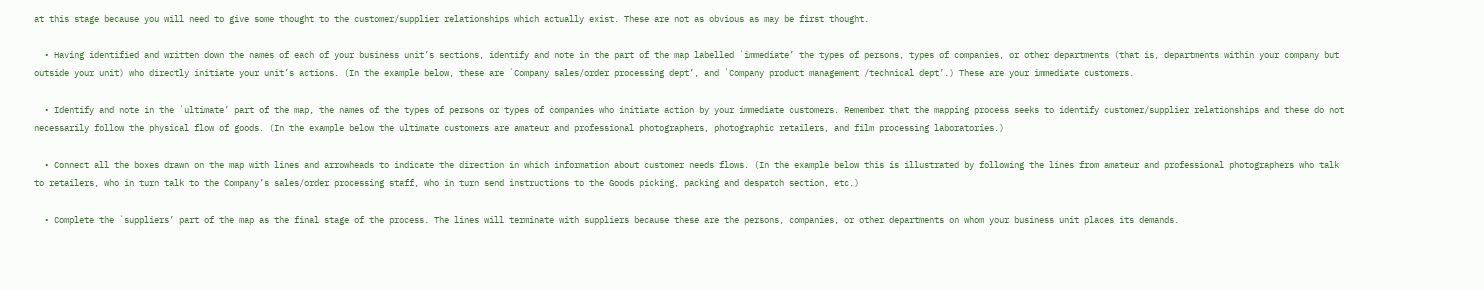at this stage because you will need to give some thought to the customer/supplier relationships which actually exist. These are not as obvious as may be first thought.

  • Having identified and written down the names of each of your business unit’s sections, identify and note in the part of the map labelled `immediate’ the types of persons, types of companies, or other departments (that is, departments within your company but outside your unit) who directly initiate your unit’s actions. (In the example below, these are `Company sales/order processing dept’, and `Company product management /technical dept’.) These are your immediate customers.

  • Identify and note in the `ultimate’ part of the map, the names of the types of persons or types of companies who initiate action by your immediate customers. Remember that the mapping process seeks to identify customer/supplier relationships and these do not necessarily follow the physical flow of goods. (In the example below the ultimate customers are amateur and professional photographers, photographic retailers, and film processing laboratories.)

  • Connect all the boxes drawn on the map with lines and arrowheads to indicate the direction in which information about customer needs flows. (In the example below this is illustrated by following the lines from amateur and professional photographers who talk to retailers, who in turn talk to the Company’s sales/order processing staff, who in turn send instructions to the Goods picking, packing and despatch section, etc.)

  • Complete the `suppliers’ part of the map as the final stage of the process. The lines will terminate with suppliers because these are the persons, companies, or other departments on whom your business unit places its demands.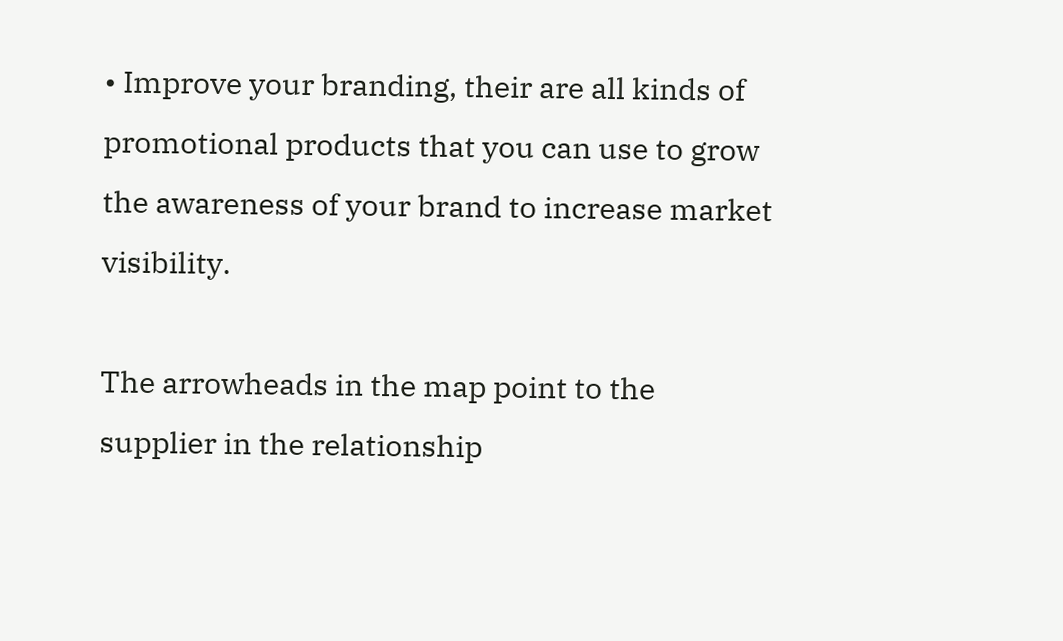• Improve your branding, their are all kinds of promotional products that you can use to grow the awareness of your brand to increase market visibility.

The arrowheads in the map point to the supplier in the relationship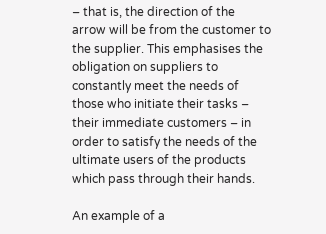– that is, the direction of the arrow will be from the customer to the supplier. This emphasises the obligation on suppliers to constantly meet the needs of those who initiate their tasks – their immediate customers – in order to satisfy the needs of the ultimate users of the products which pass through their hands.

An example of a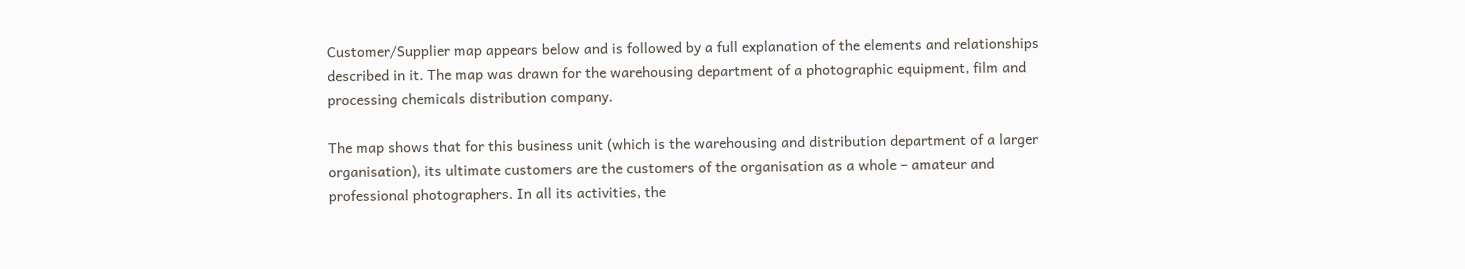Customer/Supplier map appears below and is followed by a full explanation of the elements and relationships described in it. The map was drawn for the warehousing department of a photographic equipment, film and processing chemicals distribution company.

The map shows that for this business unit (which is the warehousing and distribution department of a larger organisation), its ultimate customers are the customers of the organisation as a whole – amateur and professional photographers. In all its activities, the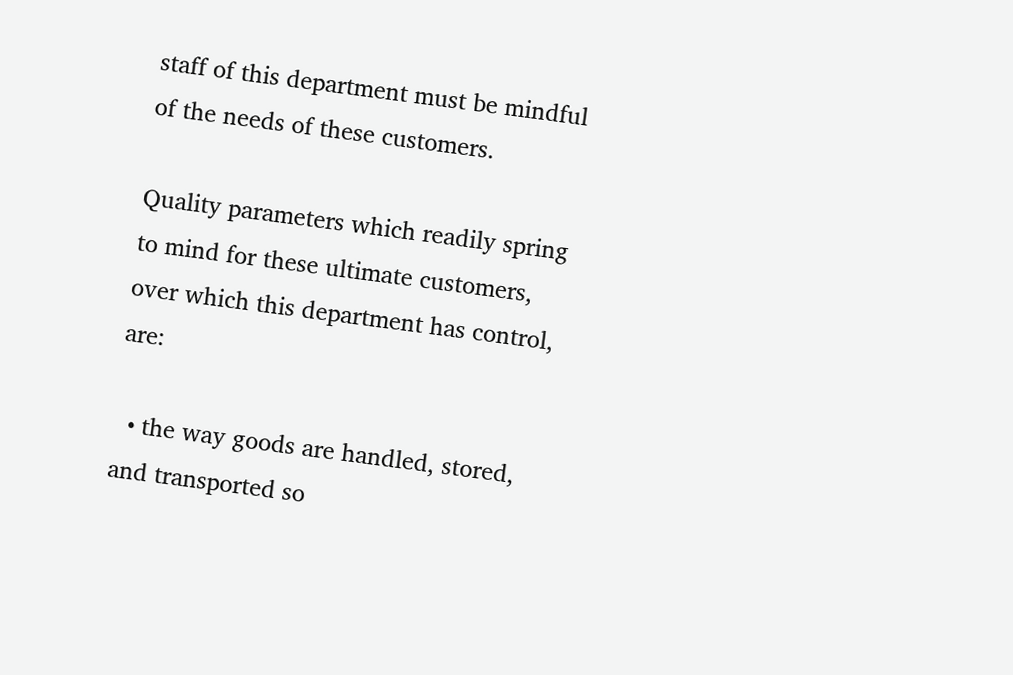staff of this department must be mindful of the needs of these customers.

Quality parameters which readily spring to mind for these ultimate customers, over which this department has control, are:

  • the way goods are handled, stored, and transported so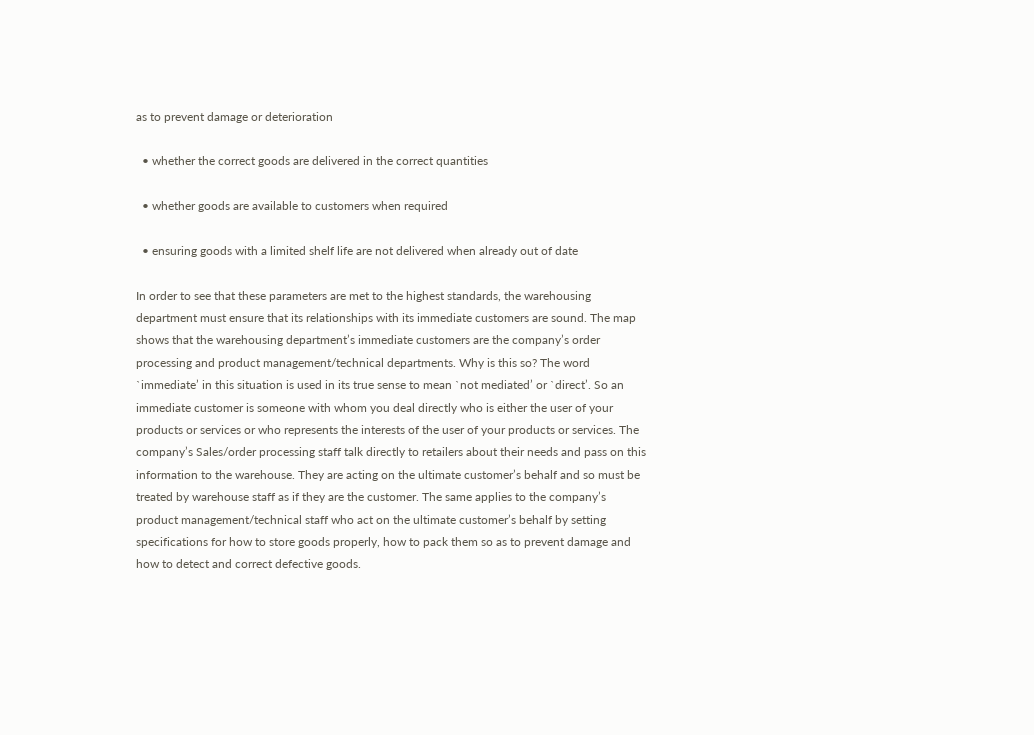as to prevent damage or deterioration

  • whether the correct goods are delivered in the correct quantities

  • whether goods are available to customers when required

  • ensuring goods with a limited shelf life are not delivered when already out of date

In order to see that these parameters are met to the highest standards, the warehousing department must ensure that its relationships with its immediate customers are sound. The map shows that the warehousing department’s immediate customers are the company’s order processing and product management/technical departments. Why is this so? The word `immediate’ in this situation is used in its true sense to mean `not mediated’ or `direct’. So an immediate customer is someone with whom you deal directly who is either the user of your products or services or who represents the interests of the user of your products or services. The company’s Sales/order processing staff talk directly to retailers about their needs and pass on this information to the warehouse. They are acting on the ultimate customer’s behalf and so must be treated by warehouse staff as if they are the customer. The same applies to the company’s product management/technical staff who act on the ultimate customer’s behalf by setting specifications for how to store goods properly, how to pack them so as to prevent damage and how to detect and correct defective goods.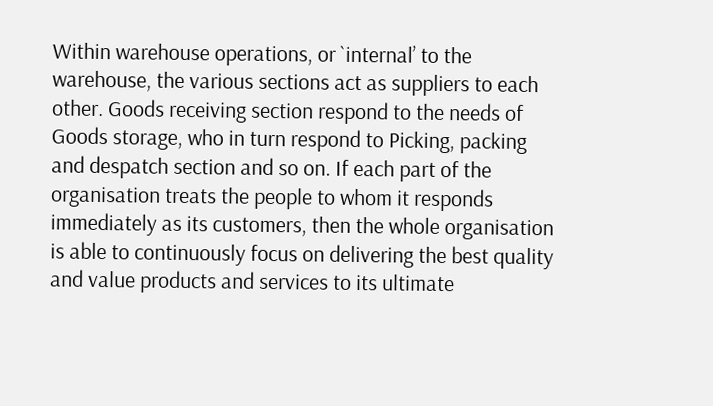Within warehouse operations, or `internal’ to the warehouse, the various sections act as suppliers to each other. Goods receiving section respond to the needs of Goods storage, who in turn respond to Picking, packing and despatch section and so on. If each part of the organisation treats the people to whom it responds immediately as its customers, then the whole organisation is able to continuously focus on delivering the best quality and value products and services to its ultimate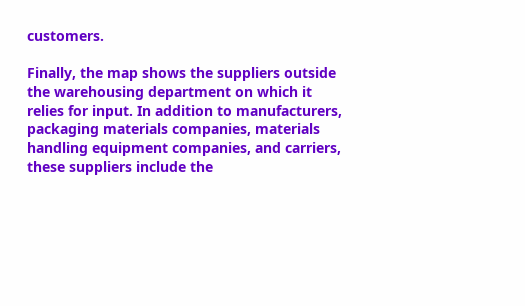customers.

Finally, the map shows the suppliers outside the warehousing department on which it relies for input. In addition to manufacturers, packaging materials companies, materials handling equipment companies, and carriers, these suppliers include the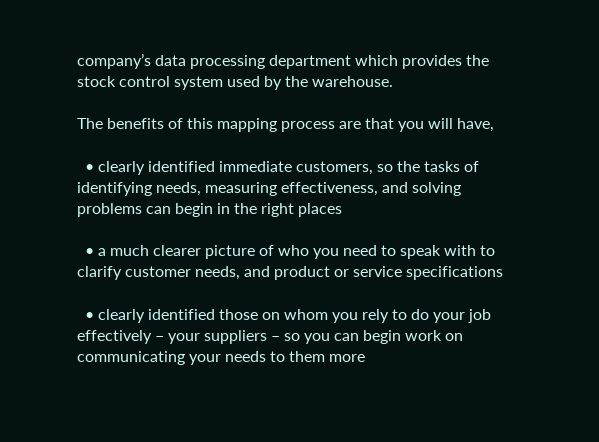company’s data processing department which provides the stock control system used by the warehouse.

The benefits of this mapping process are that you will have,

  • clearly identified immediate customers, so the tasks of identifying needs, measuring effectiveness, and solving problems can begin in the right places

  • a much clearer picture of who you need to speak with to clarify customer needs, and product or service specifications

  • clearly identified those on whom you rely to do your job effectively – your suppliers – so you can begin work on communicating your needs to them more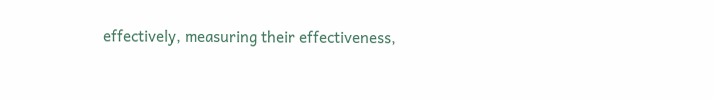effectively, measuring their effectiveness,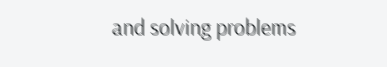and solving problems